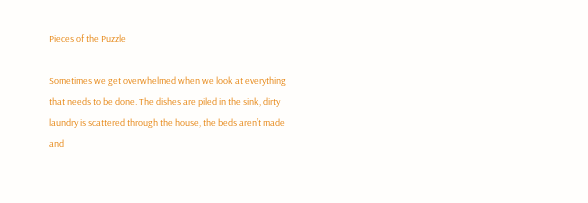Pieces of the Puzzle

Sometimes we get overwhelmed when we look at everything that needs to be done. The dishes are piled in the sink, dirty laundry is scattered through the house, the beds aren’t made and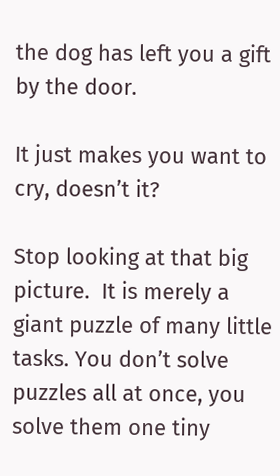the dog has left you a gift by the door.

It just makes you want to cry, doesn’t it?

Stop looking at that big picture.  It is merely a giant puzzle of many little tasks. You don’t solve puzzles all at once, you solve them one tiny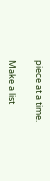piece at a time.

Make a list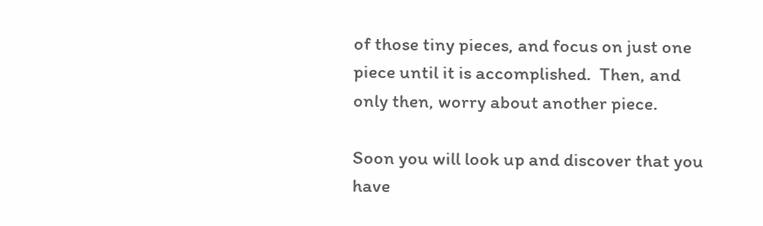of those tiny pieces, and focus on just one piece until it is accomplished.  Then, and only then, worry about another piece.

Soon you will look up and discover that you have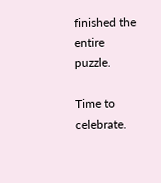finished the entire puzzle.

Time to celebrate.